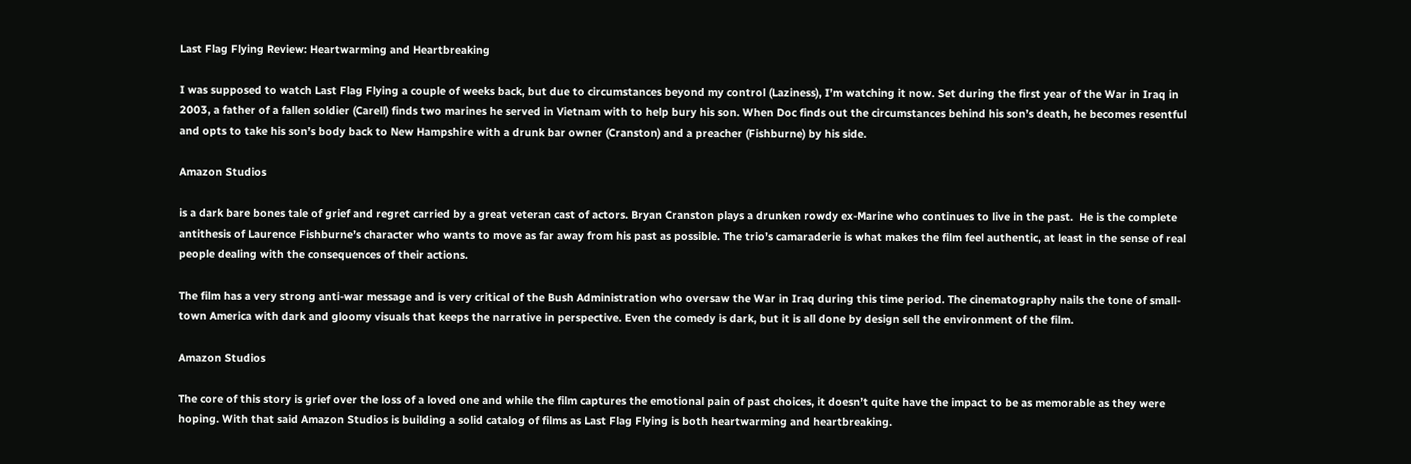Last Flag Flying Review: Heartwarming and Heartbreaking

I was supposed to watch Last Flag Flying a couple of weeks back, but due to circumstances beyond my control (Laziness), I’m watching it now. Set during the first year of the War in Iraq in 2003, a father of a fallen soldier (Carell) finds two marines he served in Vietnam with to help bury his son. When Doc finds out the circumstances behind his son’s death, he becomes resentful and opts to take his son’s body back to New Hampshire with a drunk bar owner (Cranston) and a preacher (Fishburne) by his side.

Amazon Studios

is a dark bare bones tale of grief and regret carried by a great veteran cast of actors. Bryan Cranston plays a drunken rowdy ex-Marine who continues to live in the past.  He is the complete antithesis of Laurence Fishburne’s character who wants to move as far away from his past as possible. The trio’s camaraderie is what makes the film feel authentic, at least in the sense of real people dealing with the consequences of their actions.

The film has a very strong anti-war message and is very critical of the Bush Administration who oversaw the War in Iraq during this time period. The cinematography nails the tone of small-town America with dark and gloomy visuals that keeps the narrative in perspective. Even the comedy is dark, but it is all done by design sell the environment of the film.

Amazon Studios

The core of this story is grief over the loss of a loved one and while the film captures the emotional pain of past choices, it doesn’t quite have the impact to be as memorable as they were hoping. With that said Amazon Studios is building a solid catalog of films as Last Flag Flying is both heartwarming and heartbreaking.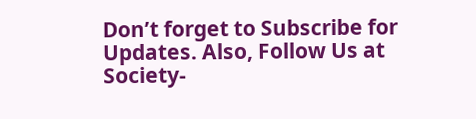Don’t forget to Subscribe for Updates. Also, Follow Us at Society-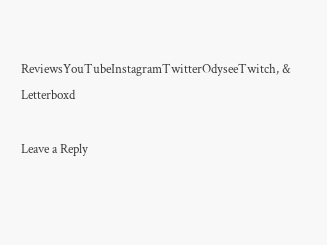ReviewsYouTubeInstagramTwitterOdyseeTwitch, & Letterboxd

Leave a Reply